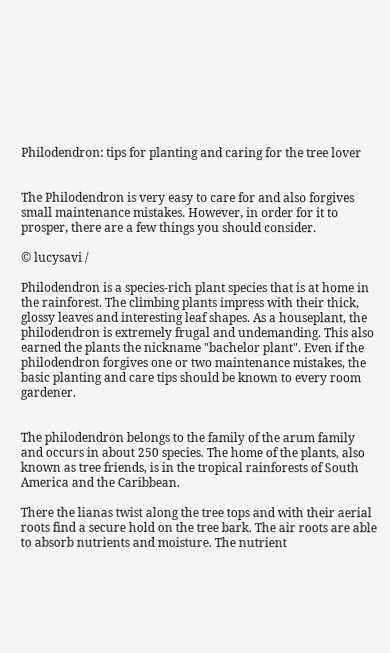Philodendron: tips for planting and caring for the tree lover


The Philodendron is very easy to care for and also forgives small maintenance mistakes. However, in order for it to prosper, there are a few things you should consider.

© lucysavi /

Philodendron is a species-rich plant species that is at home in the rainforest. The climbing plants impress with their thick, glossy leaves and interesting leaf shapes. As a houseplant, the philodendron is extremely frugal and undemanding. This also earned the plants the nickname "bachelor plant". Even if the philodendron forgives one or two maintenance mistakes, the basic planting and care tips should be known to every room gardener.


The philodendron belongs to the family of the arum family and occurs in about 250 species. The home of the plants, also known as tree friends, is in the tropical rainforests of South America and the Caribbean.

There the lianas twist along the tree tops and with their aerial roots find a secure hold on the tree bark. The air roots are able to absorb nutrients and moisture. The nutrient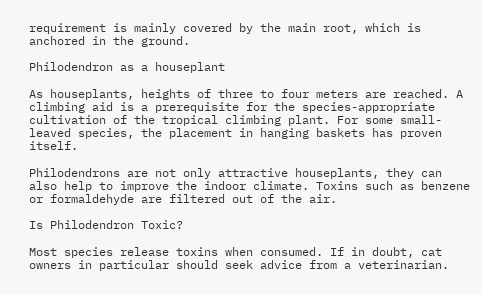requirement is mainly covered by the main root, which is anchored in the ground.

Philodendron as a houseplant

As houseplants, heights of three to four meters are reached. A climbing aid is a prerequisite for the species-appropriate cultivation of the tropical climbing plant. For some small-leaved species, the placement in hanging baskets has proven itself.

Philodendrons are not only attractive houseplants, they can also help to improve the indoor climate. Toxins such as benzene or formaldehyde are filtered out of the air.

Is Philodendron Toxic?

Most species release toxins when consumed. If in doubt, cat owners in particular should seek advice from a veterinarian.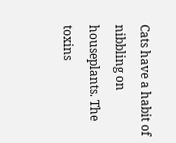Cats have a habit of nibbling on houseplants. The toxins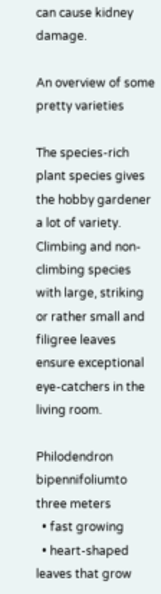can cause kidney damage.

An overview of some pretty varieties

The species-rich plant species gives the hobby gardener a lot of variety. Climbing and non-climbing species with large, striking or rather small and filigree leaves ensure exceptional eye-catchers in the living room.

Philodendron bipennifoliumto three meters
  • fast growing
  • heart-shaped leaves that grow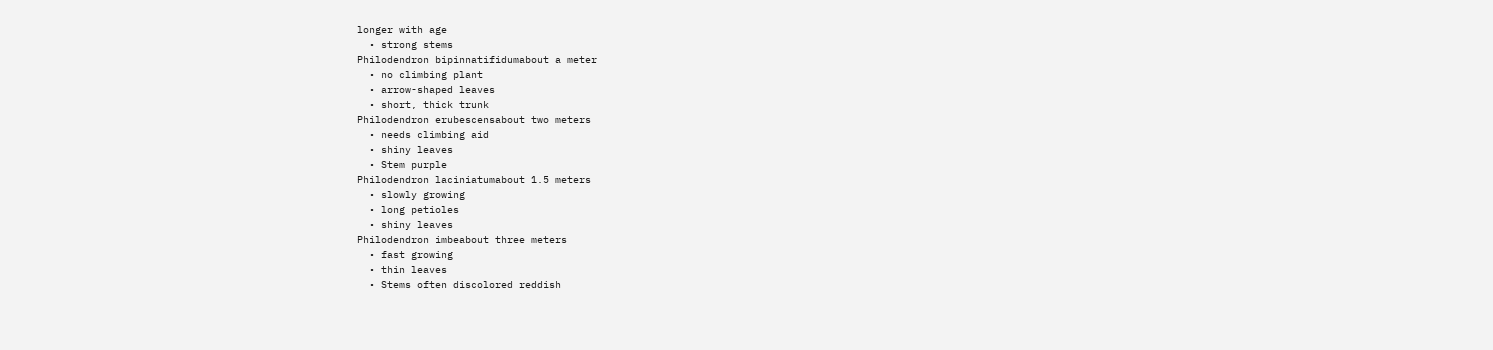longer with age
  • strong stems
Philodendron bipinnatifidumabout a meter
  • no climbing plant
  • arrow-shaped leaves
  • short, thick trunk
Philodendron erubescensabout two meters
  • needs climbing aid
  • shiny leaves
  • Stem purple
Philodendron laciniatumabout 1.5 meters
  • slowly growing
  • long petioles
  • shiny leaves
Philodendron imbeabout three meters
  • fast growing
  • thin leaves
  • Stems often discolored reddish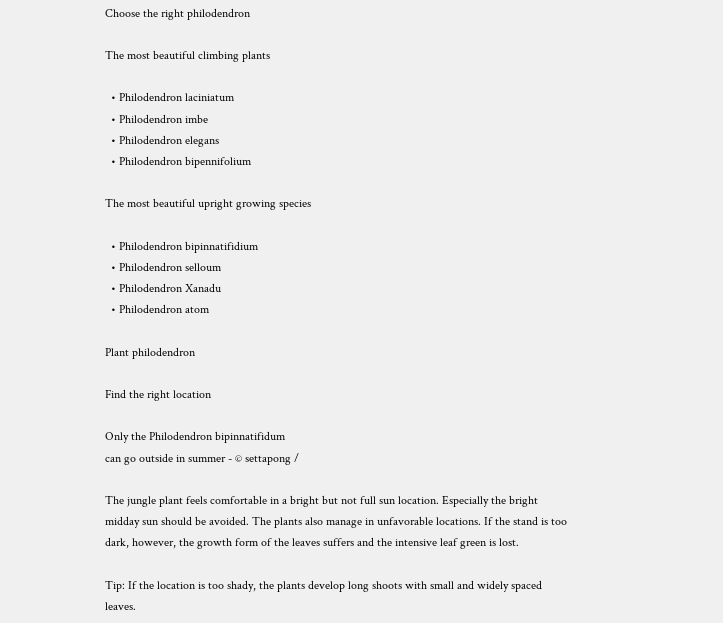Choose the right philodendron

The most beautiful climbing plants

  • Philodendron laciniatum
  • Philodendron imbe
  • Philodendron elegans
  • Philodendron bipennifolium

The most beautiful upright growing species

  • Philodendron bipinnatifidium
  • Philodendron selloum
  • Philodendron Xanadu
  • Philodendron atom

Plant philodendron

Find the right location

Only the Philodendron bipinnatifidum
can go outside in summer - © settapong /

The jungle plant feels comfortable in a bright but not full sun location. Especially the bright midday sun should be avoided. The plants also manage in unfavorable locations. If the stand is too dark, however, the growth form of the leaves suffers and the intensive leaf green is lost.

Tip: If the location is too shady, the plants develop long shoots with small and widely spaced leaves.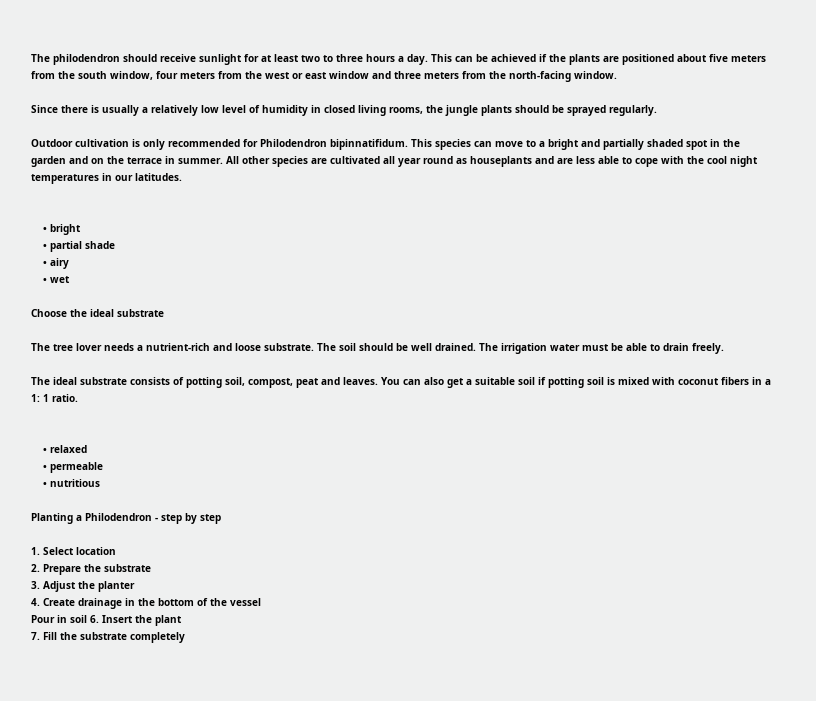The philodendron should receive sunlight for at least two to three hours a day. This can be achieved if the plants are positioned about five meters from the south window, four meters from the west or east window and three meters from the north-facing window.

Since there is usually a relatively low level of humidity in closed living rooms, the jungle plants should be sprayed regularly.

Outdoor cultivation is only recommended for Philodendron bipinnatifidum. This species can move to a bright and partially shaded spot in the garden and on the terrace in summer. All other species are cultivated all year round as houseplants and are less able to cope with the cool night temperatures in our latitudes.


    • bright
    • partial shade
    • airy
    • wet

Choose the ideal substrate

The tree lover needs a nutrient-rich and loose substrate. The soil should be well drained. The irrigation water must be able to drain freely.

The ideal substrate consists of potting soil, compost, peat and leaves. You can also get a suitable soil if potting soil is mixed with coconut fibers in a 1: 1 ratio.


    • relaxed
    • permeable
    • nutritious

Planting a Philodendron - step by step

1. Select location
2. Prepare the substrate
3. Adjust the planter
4. Create drainage in the bottom of the vessel
Pour in soil 6. Insert the plant
7. Fill the substrate completely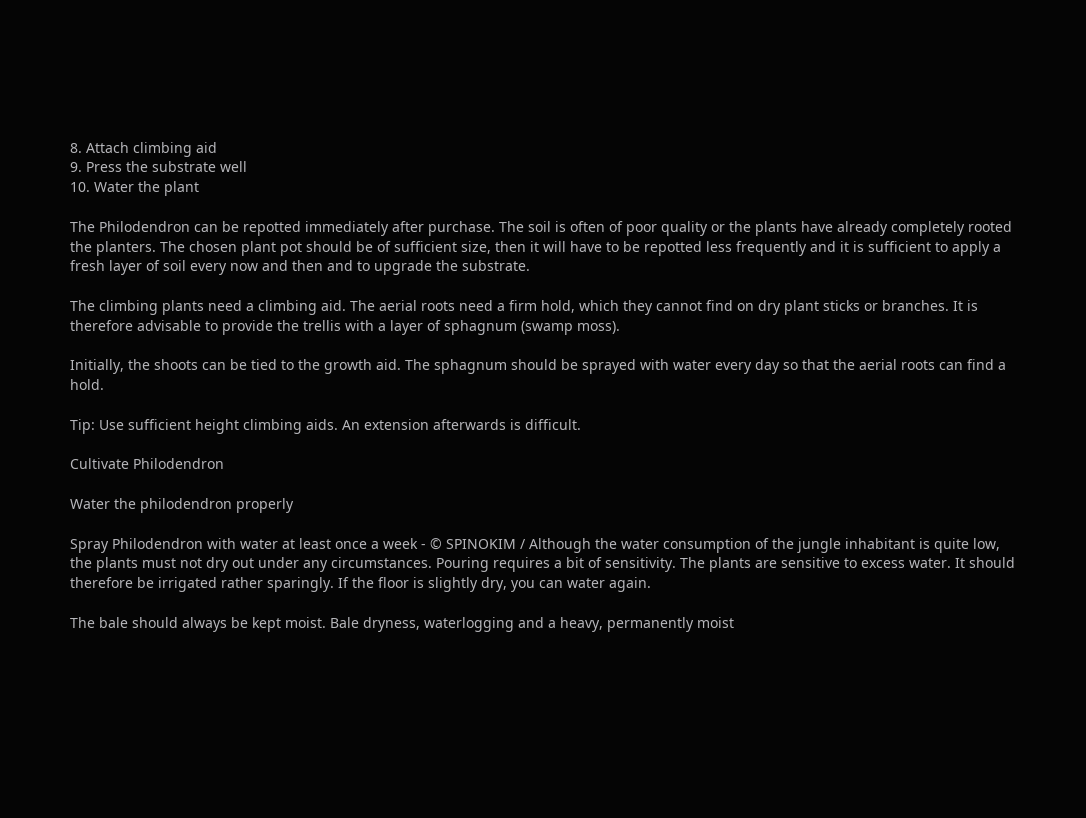8. Attach climbing aid
9. Press the substrate well
10. Water the plant

The Philodendron can be repotted immediately after purchase. The soil is often of poor quality or the plants have already completely rooted the planters. The chosen plant pot should be of sufficient size, then it will have to be repotted less frequently and it is sufficient to apply a fresh layer of soil every now and then and to upgrade the substrate.

The climbing plants need a climbing aid. The aerial roots need a firm hold, which they cannot find on dry plant sticks or branches. It is therefore advisable to provide the trellis with a layer of sphagnum (swamp moss).

Initially, the shoots can be tied to the growth aid. The sphagnum should be sprayed with water every day so that the aerial roots can find a hold.

Tip: Use sufficient height climbing aids. An extension afterwards is difficult.

Cultivate Philodendron

Water the philodendron properly

Spray Philodendron with water at least once a week - © SPINOKIM / Although the water consumption of the jungle inhabitant is quite low, the plants must not dry out under any circumstances. Pouring requires a bit of sensitivity. The plants are sensitive to excess water. It should therefore be irrigated rather sparingly. If the floor is slightly dry, you can water again.

The bale should always be kept moist. Bale dryness, waterlogging and a heavy, permanently moist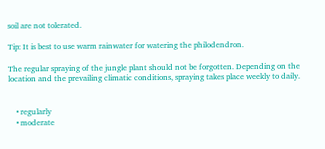soil are not tolerated.

Tip: It is best to use warm rainwater for watering the philodendron.

The regular spraying of the jungle plant should not be forgotten. Depending on the location and the prevailing climatic conditions, spraying takes place weekly to daily.


    • regularly
    • moderate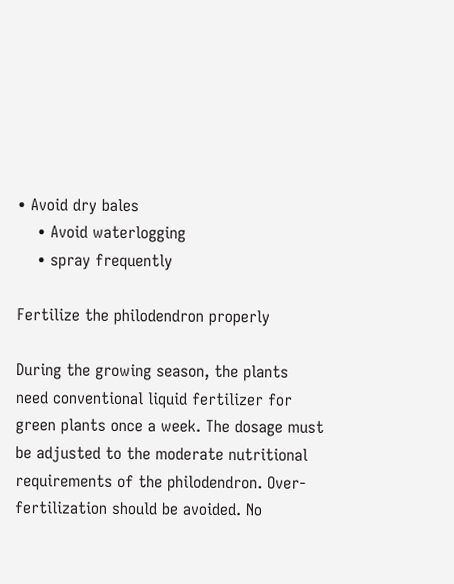• Avoid dry bales
    • Avoid waterlogging
    • spray frequently

Fertilize the philodendron properly

During the growing season, the plants need conventional liquid fertilizer for green plants once a week. The dosage must be adjusted to the moderate nutritional requirements of the philodendron. Over-fertilization should be avoided. No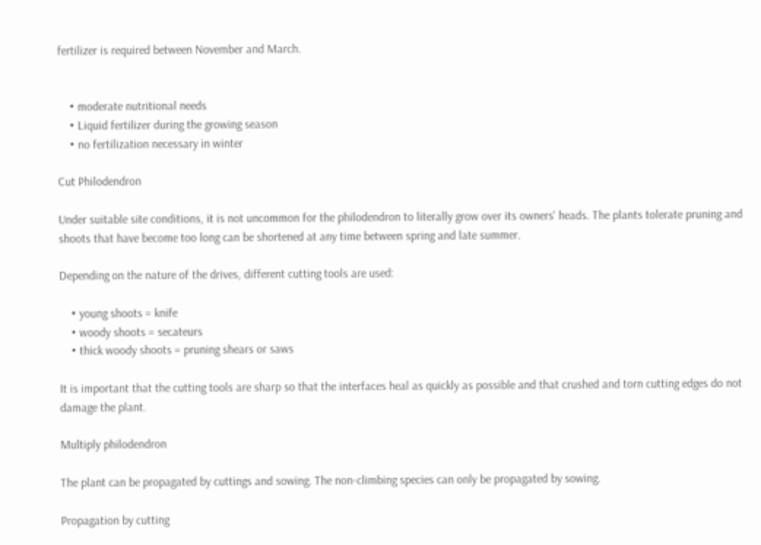fertilizer is required between November and March.


    • moderate nutritional needs
    • Liquid fertilizer during the growing season
    • no fertilization necessary in winter

Cut Philodendron

Under suitable site conditions, it is not uncommon for the philodendron to literally grow over its owners' heads. The plants tolerate pruning and shoots that have become too long can be shortened at any time between spring and late summer.

Depending on the nature of the drives, different cutting tools are used:

    • young shoots = knife
    • woody shoots = secateurs
    • thick woody shoots = pruning shears or saws

It is important that the cutting tools are sharp so that the interfaces heal as quickly as possible and that crushed and torn cutting edges do not damage the plant.

Multiply philodendron

The plant can be propagated by cuttings and sowing. The non-climbing species can only be propagated by sowing.

Propagation by cutting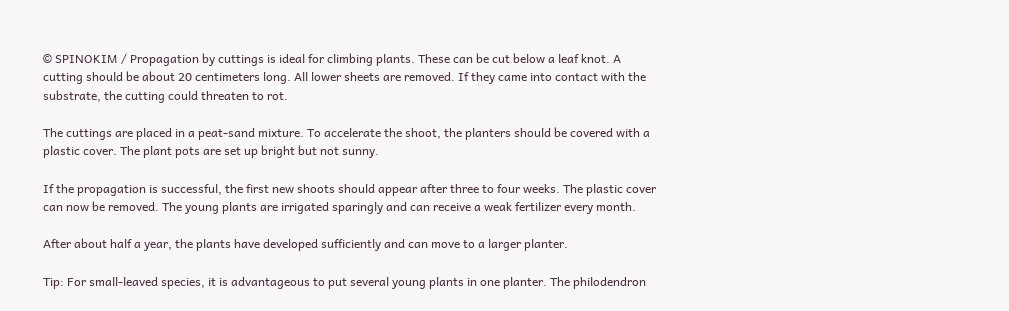© SPINOKIM / Propagation by cuttings is ideal for climbing plants. These can be cut below a leaf knot. A cutting should be about 20 centimeters long. All lower sheets are removed. If they came into contact with the substrate, the cutting could threaten to rot.

The cuttings are placed in a peat-sand mixture. To accelerate the shoot, the planters should be covered with a plastic cover. The plant pots are set up bright but not sunny.

If the propagation is successful, the first new shoots should appear after three to four weeks. The plastic cover can now be removed. The young plants are irrigated sparingly and can receive a weak fertilizer every month.

After about half a year, the plants have developed sufficiently and can move to a larger planter.

Tip: For small-leaved species, it is advantageous to put several young plants in one planter. The philodendron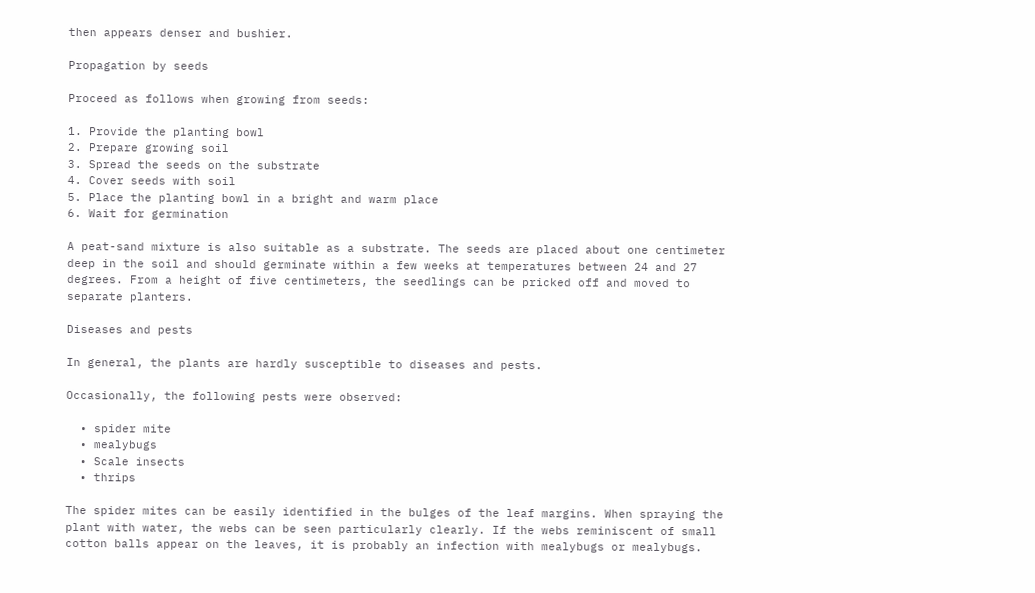then appears denser and bushier.

Propagation by seeds

Proceed as follows when growing from seeds:

1. Provide the planting bowl
2. Prepare growing soil
3. Spread the seeds on the substrate
4. Cover seeds with soil
5. Place the planting bowl in a bright and warm place
6. Wait for germination

A peat-sand mixture is also suitable as a substrate. The seeds are placed about one centimeter deep in the soil and should germinate within a few weeks at temperatures between 24 and 27 degrees. From a height of five centimeters, the seedlings can be pricked off and moved to separate planters.

Diseases and pests

In general, the plants are hardly susceptible to diseases and pests.

Occasionally, the following pests were observed:

  • spider mite
  • mealybugs
  • Scale insects
  • thrips

The spider mites can be easily identified in the bulges of the leaf margins. When spraying the plant with water, the webs can be seen particularly clearly. If the webs reminiscent of small cotton balls appear on the leaves, it is probably an infection with mealybugs or mealybugs.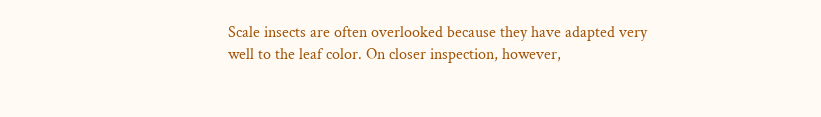Scale insects are often overlooked because they have adapted very well to the leaf color. On closer inspection, however,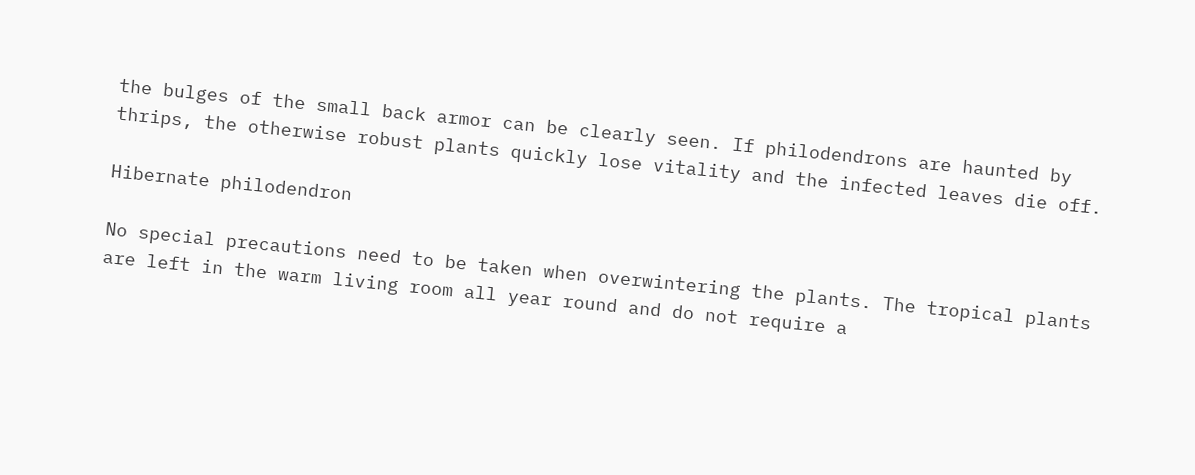the bulges of the small back armor can be clearly seen. If philodendrons are haunted by thrips, the otherwise robust plants quickly lose vitality and the infected leaves die off.

Hibernate philodendron

No special precautions need to be taken when overwintering the plants. The tropical plants are left in the warm living room all year round and do not require a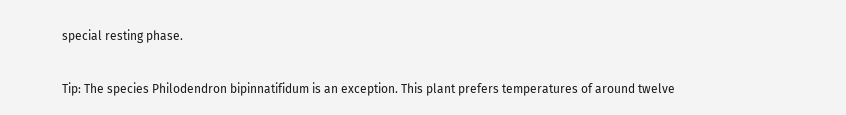special resting phase.

Tip: The species Philodendron bipinnatifidum is an exception. This plant prefers temperatures of around twelve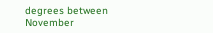degrees between November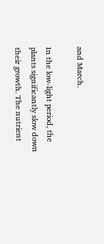and March.

In the low-light period, the plants significantly slow down their growth. The nutrient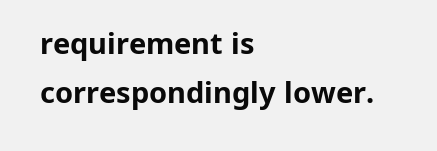requirement is correspondingly lower.